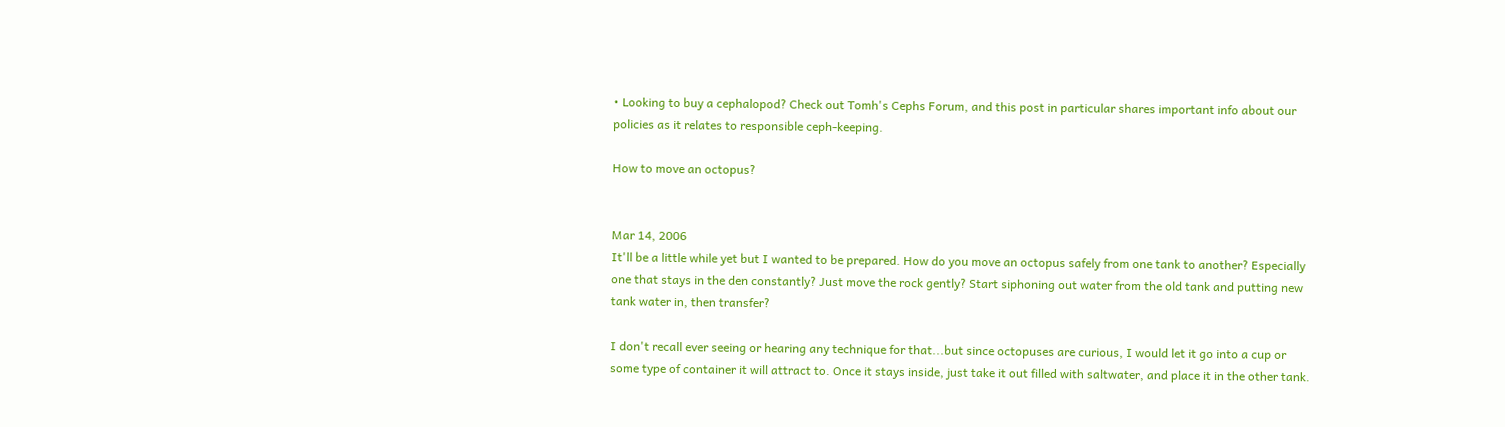• Looking to buy a cephalopod? Check out Tomh's Cephs Forum, and this post in particular shares important info about our policies as it relates to responsible ceph-keeping.

How to move an octopus?


Mar 14, 2006
It'll be a little while yet but I wanted to be prepared. How do you move an octopus safely from one tank to another? Especially one that stays in the den constantly? Just move the rock gently? Start siphoning out water from the old tank and putting new tank water in, then transfer?

I don't recall ever seeing or hearing any technique for that...but since octopuses are curious, I would let it go into a cup or some type of container it will attract to. Once it stays inside, just take it out filled with saltwater, and place it in the other tank.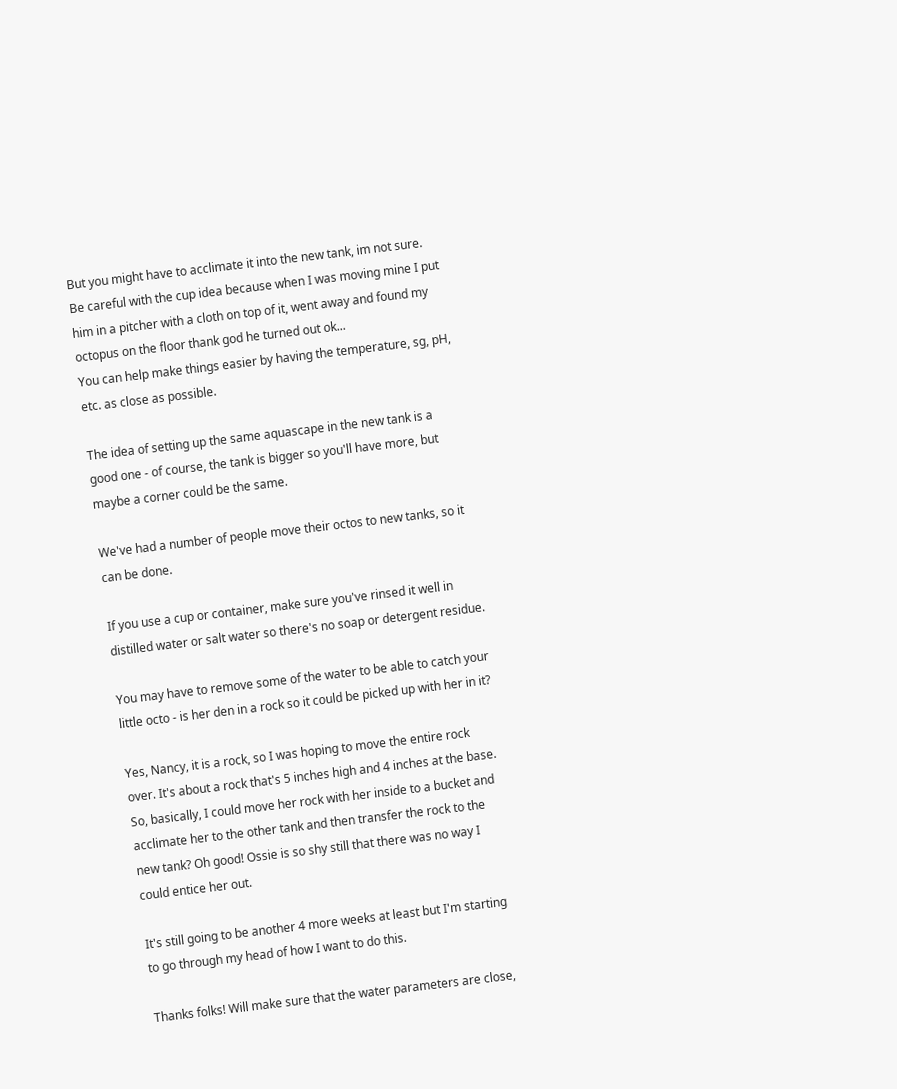But you might have to acclimate it into the new tank, im not sure.
Be careful with the cup idea because when I was moving mine I put him in a pitcher with a cloth on top of it, went away and found my octopus on the floor thank god he turned out ok...
You can help make things easier by having the temperature, sg, pH, etc. as close as possible.

The idea of setting up the same aquascape in the new tank is a good one - of course, the tank is bigger so you'll have more, but maybe a corner could be the same.

We've had a number of people move their octos to new tanks, so it can be done.

If you use a cup or container, make sure you've rinsed it well in distilled water or salt water so there's no soap or detergent residue.

You may have to remove some of the water to be able to catch your little octo - is her den in a rock so it could be picked up with her in it?

Yes, Nancy, it is a rock, so I was hoping to move the entire rock over. It's about a rock that's 5 inches high and 4 inches at the base. So, basically, I could move her rock with her inside to a bucket and acclimate her to the other tank and then transfer the rock to the new tank? Oh good! Ossie is so shy still that there was no way I could entice her out.

It's still going to be another 4 more weeks at least but I'm starting to go through my head of how I want to do this.

Thanks folks! Will make sure that the water parameters are close,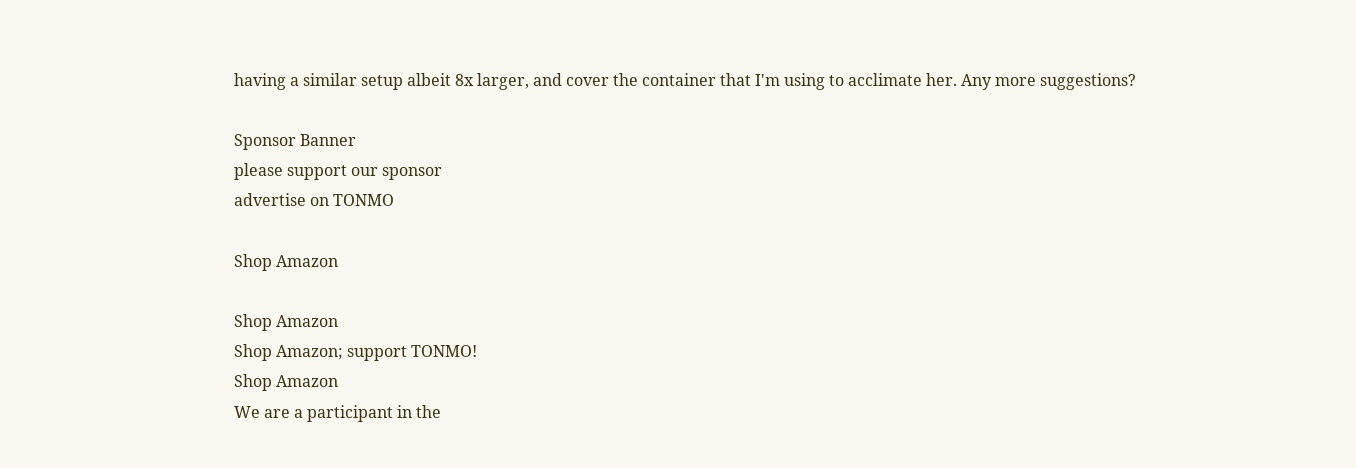having a similar setup albeit 8x larger, and cover the container that I'm using to acclimate her. Any more suggestions?

Sponsor Banner
please support our sponsor
advertise on TONMO

Shop Amazon

Shop Amazon
Shop Amazon; support TONMO!
Shop Amazon
We are a participant in the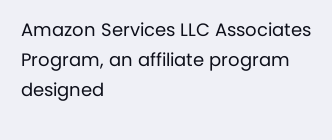Amazon Services LLC Associates Program, an affiliate program designed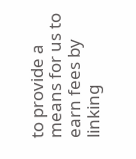to provide a means for us to earn fees by linking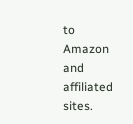to Amazon and affiliated sites.